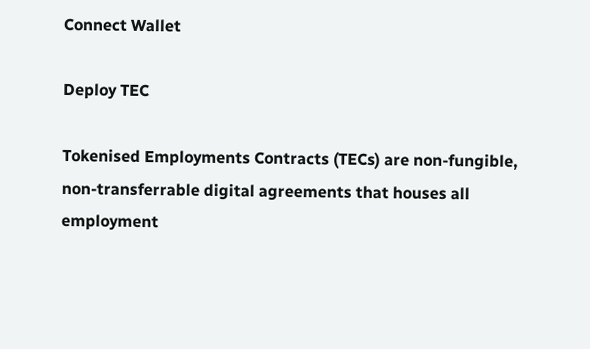Connect Wallet

Deploy TEC

Tokenised Employments Contracts (TECs) are non-fungible, non-transferrable digital agreements that houses all employment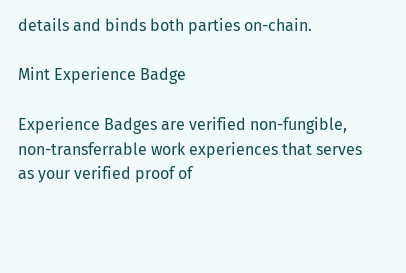details and binds both parties on-chain.

Mint Experience Badge

Experience Badges are verified non-fungible, non-transferrable work experiences that serves as your verified proof of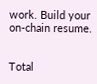work. Build your on-chain resume.


Total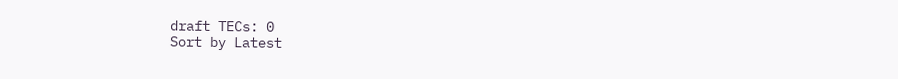draft TECs: 0
Sort by Latest